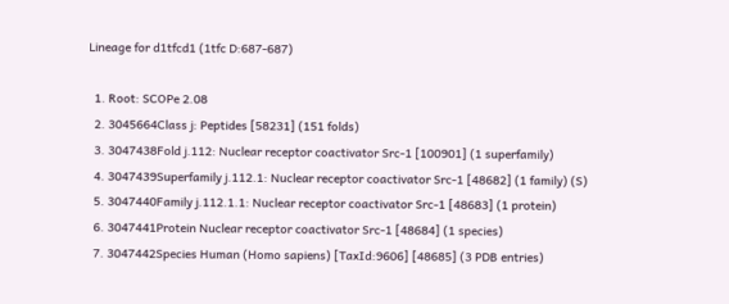Lineage for d1tfcd1 (1tfc D:687-687)

  1. Root: SCOPe 2.08
  2. 3045664Class j: Peptides [58231] (151 folds)
  3. 3047438Fold j.112: Nuclear receptor coactivator Src-1 [100901] (1 superfamily)
  4. 3047439Superfamily j.112.1: Nuclear receptor coactivator Src-1 [48682] (1 family) (S)
  5. 3047440Family j.112.1.1: Nuclear receptor coactivator Src-1 [48683] (1 protein)
  6. 3047441Protein Nuclear receptor coactivator Src-1 [48684] (1 species)
  7. 3047442Species Human (Homo sapiens) [TaxId:9606] [48685] (3 PDB entries)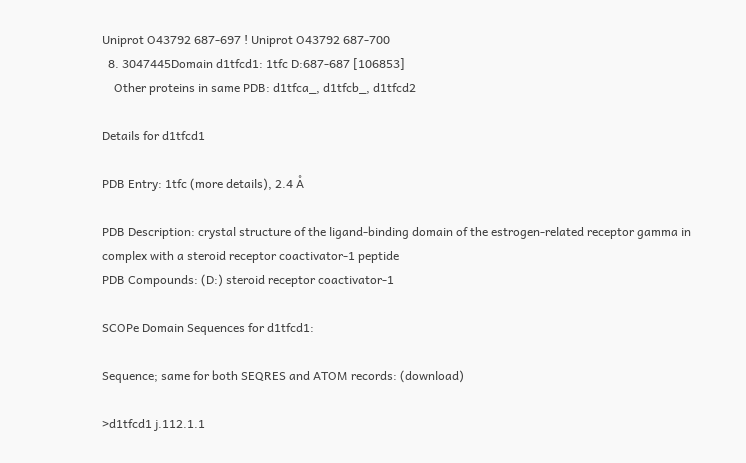Uniprot O43792 687-697 ! Uniprot O43792 687-700
  8. 3047445Domain d1tfcd1: 1tfc D:687-687 [106853]
    Other proteins in same PDB: d1tfca_, d1tfcb_, d1tfcd2

Details for d1tfcd1

PDB Entry: 1tfc (more details), 2.4 Å

PDB Description: crystal structure of the ligand-binding domain of the estrogen-related receptor gamma in complex with a steroid receptor coactivator-1 peptide
PDB Compounds: (D:) steroid receptor coactivator-1

SCOPe Domain Sequences for d1tfcd1:

Sequence; same for both SEQRES and ATOM records: (download)

>d1tfcd1 j.112.1.1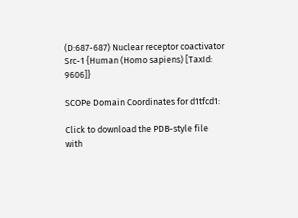(D:687-687) Nuclear receptor coactivator Src-1 {Human (Homo sapiens) [TaxId: 9606]}

SCOPe Domain Coordinates for d1tfcd1:

Click to download the PDB-style file with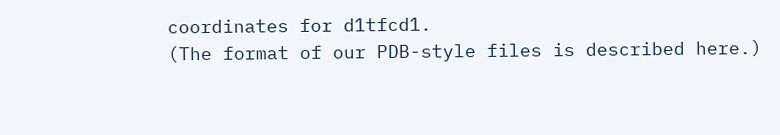coordinates for d1tfcd1.
(The format of our PDB-style files is described here.)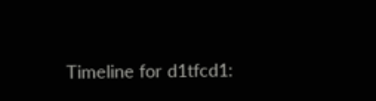Timeline for d1tfcd1: